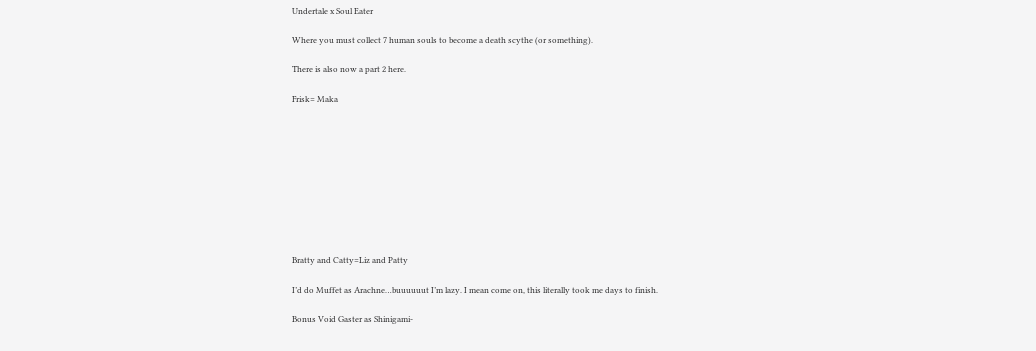Undertale x Soul Eater

Where you must collect 7 human souls to become a death scythe (or something).

There is also now a part 2 here.

Frisk= Maka










Bratty and Catty=Liz and Patty

I’d do Muffet as Arachne…buuuuuut I’m lazy. I mean come on, this literally took me days to finish.

Bonus Void Gaster as Shinigami-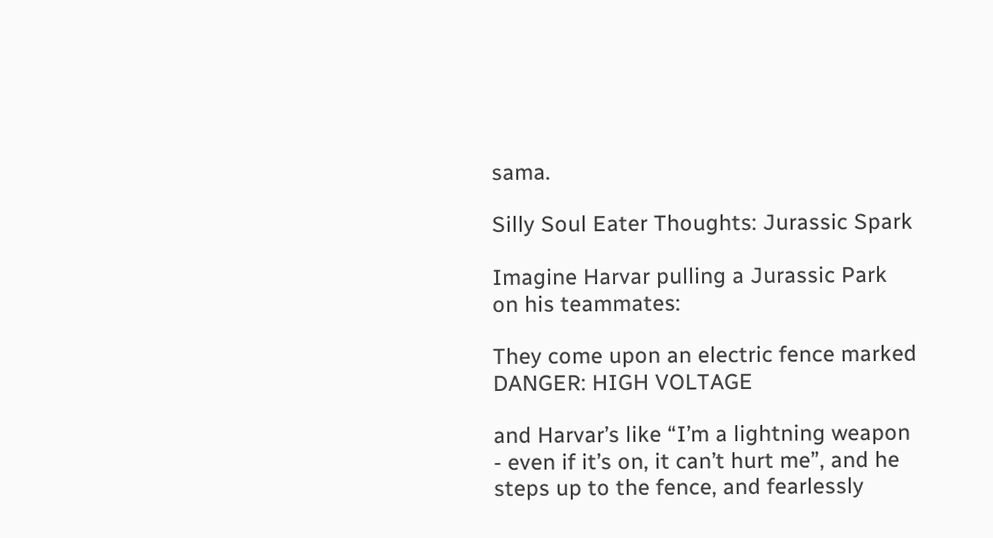sama.

Silly Soul Eater Thoughts: Jurassic Spark

Imagine Harvar pulling a Jurassic Park on his teammates:

They come upon an electric fence marked DANGER: HIGH VOLTAGE

and Harvar’s like “I’m a lightning weapon - even if it’s on, it can’t hurt me”, and he steps up to the fence, and fearlessly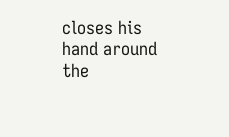closes his hand around the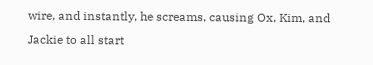wire, and instantly, he screams, causing Ox, Kim, and Jackie to all start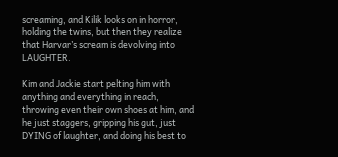screaming, and Kilik looks on in horror, holding the twins, but then they realize that Harvar’s scream is devolving into LAUGHTER.

Kim and Jackie start pelting him with anything and everything in reach, throwing even their own shoes at him, and he just staggers, gripping his gut, just DYING of laughter, and doing his best to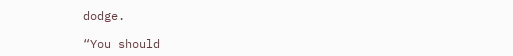dodge.

“You should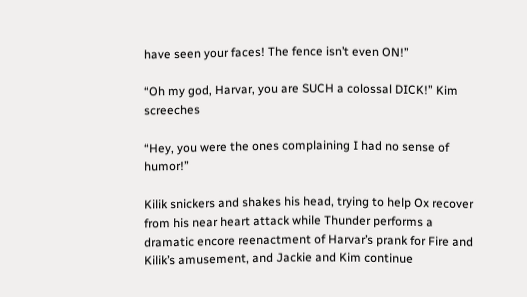have seen your faces! The fence isn’t even ON!”

“Oh my god, Harvar, you are SUCH a colossal DICK!” Kim screeches

“Hey, you were the ones complaining I had no sense of humor!”

Kilik snickers and shakes his head, trying to help Ox recover from his near heart attack while Thunder performs a dramatic encore reenactment of Harvar’s prank for Fire and Kilik’s amusement, and Jackie and Kim continue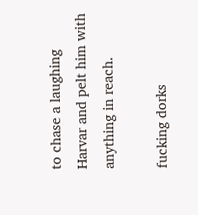to chase a laughing Harvar and pelt him with anything in reach.

fucking dorks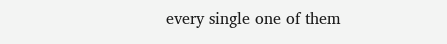every single one of them